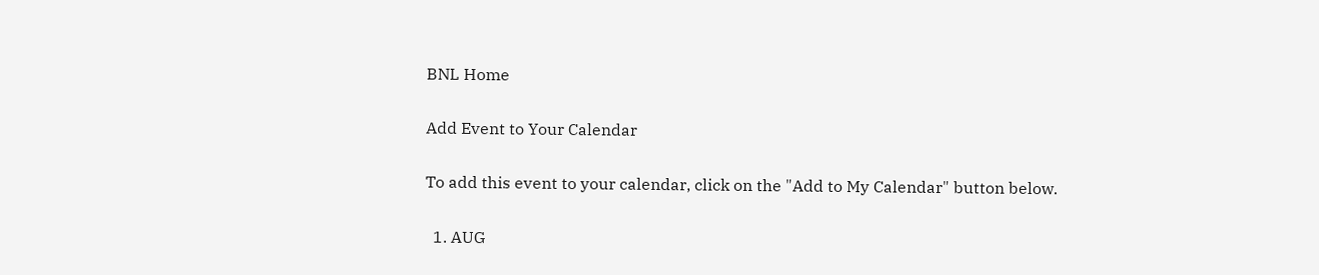BNL Home

Add Event to Your Calendar

To add this event to your calendar, click on the "Add to My Calendar" button below.

  1. AUG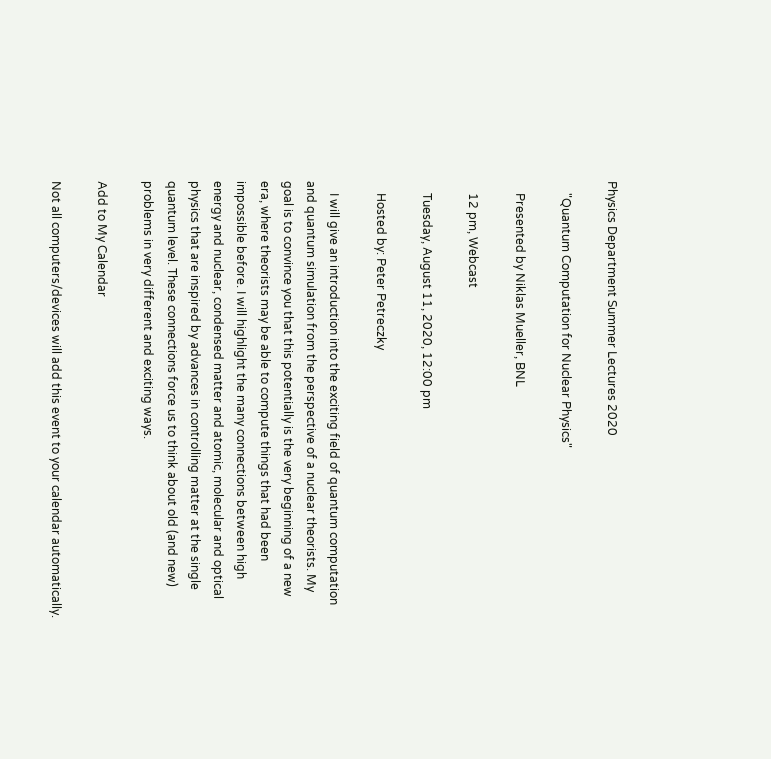Physics Department Summer Lectures 2020

    "Quantum Computation for Nuclear Physics"

    Presented by Niklas Mueller, BNL

    12 pm, Webcast

    Tuesday, August 11, 2020, 12:00 pm

    Hosted by: Peter Petreczky

    I will give an introduction into the exciting field of quantum computation and quantum simulation from the perspective of a nuclear theorists. My goal is to convince you that this potentially is the very beginning of a new era, where theorists may be able to compute things that had been impossible before. I will highlight the many connections between high energy and nuclear, condensed matter and atomic, molecular and optical physics that are inspired by advances in controlling matter at the single quantum level. These connections force us to think about old (and new) problems in very different and exciting ways.

Add to My Calendar

Not all computers/devices will add this event to your calendar automatically.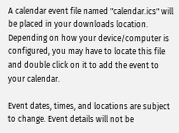A calendar event file named "calendar.ics" will be placed in your downloads location. Depending on how your device/computer is configured, you may have to locate this file and double click on it to add the event to your calendar.

Event dates, times, and locations are subject to change. Event details will not be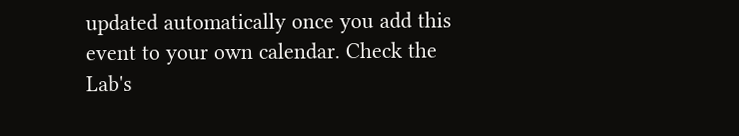updated automatically once you add this event to your own calendar. Check the Lab's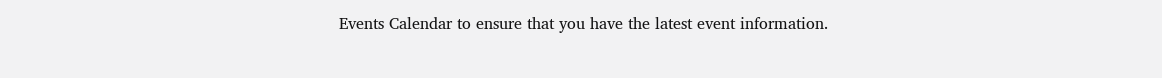Events Calendar to ensure that you have the latest event information.